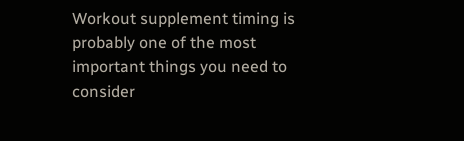Workout supplement timing is probably one of the most important things you need to consider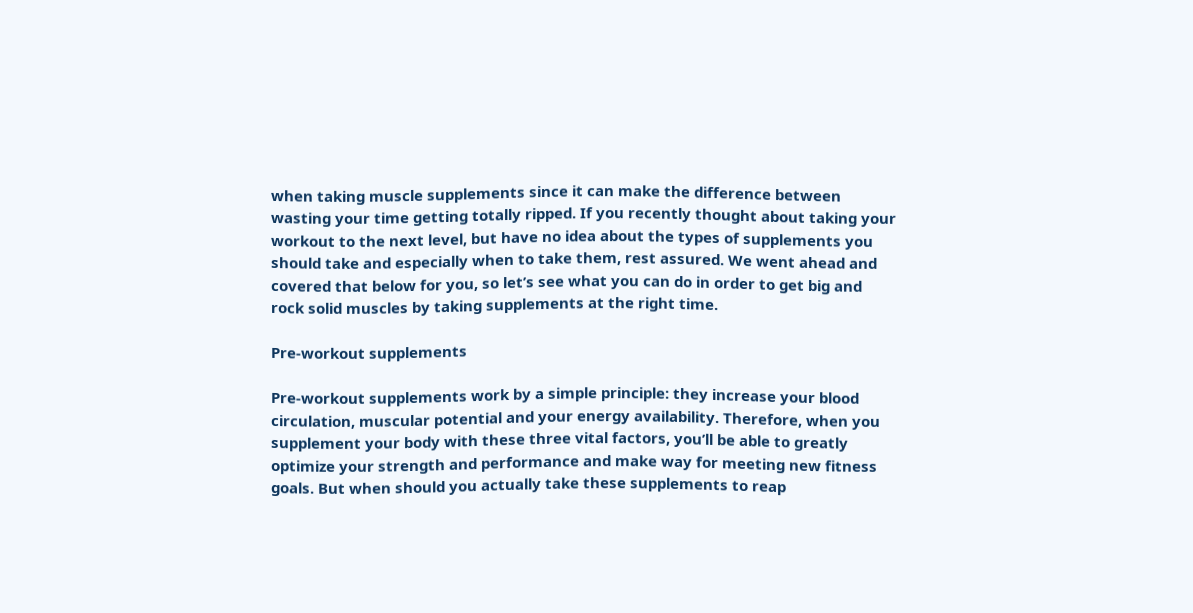when taking muscle supplements since it can make the difference between wasting your time getting totally ripped. If you recently thought about taking your workout to the next level, but have no idea about the types of supplements you should take and especially when to take them, rest assured. We went ahead and covered that below for you, so let’s see what you can do in order to get big and rock solid muscles by taking supplements at the right time.

Pre-workout supplements

Pre-workout supplements work by a simple principle: they increase your blood circulation, muscular potential and your energy availability. Therefore, when you supplement your body with these three vital factors, you’ll be able to greatly optimize your strength and performance and make way for meeting new fitness goals. But when should you actually take these supplements to reap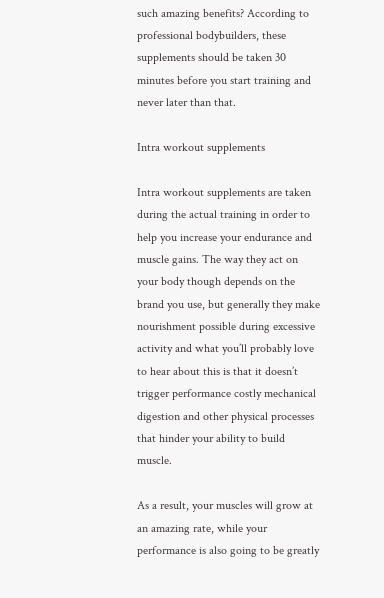such amazing benefits? According to professional bodybuilders, these supplements should be taken 30 minutes before you start training and never later than that.

Intra workout supplements

Intra workout supplements are taken during the actual training in order to help you increase your endurance and muscle gains. The way they act on your body though depends on the brand you use, but generally they make nourishment possible during excessive activity and what you’ll probably love to hear about this is that it doesn’t trigger performance costly mechanical digestion and other physical processes that hinder your ability to build muscle.

As a result, your muscles will grow at an amazing rate, while your performance is also going to be greatly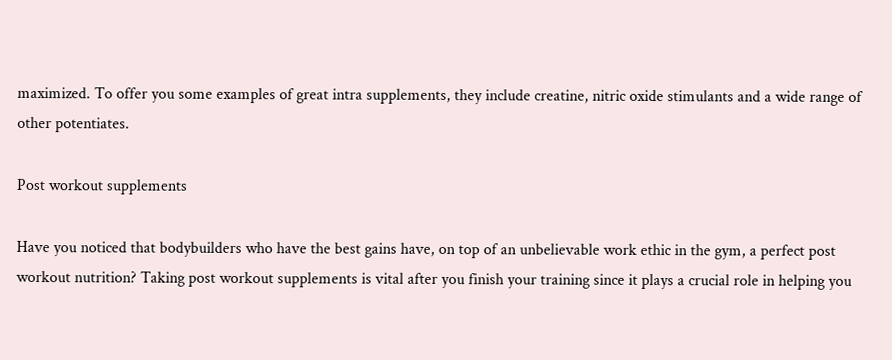maximized. To offer you some examples of great intra supplements, they include creatine, nitric oxide stimulants and a wide range of other potentiates.

Post workout supplements

Have you noticed that bodybuilders who have the best gains have, on top of an unbelievable work ethic in the gym, a perfect post workout nutrition? Taking post workout supplements is vital after you finish your training since it plays a crucial role in helping you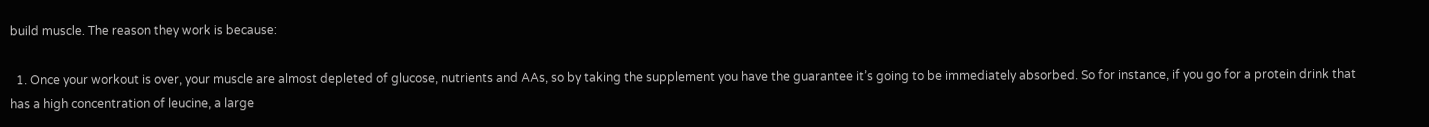build muscle. The reason they work is because:

  1. Once your workout is over, your muscle are almost depleted of glucose, nutrients and AAs, so by taking the supplement you have the guarantee it’s going to be immediately absorbed. So for instance, if you go for a protein drink that has a high concentration of leucine, a large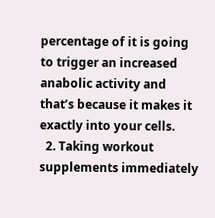percentage of it is going to trigger an increased anabolic activity and that’s because it makes it exactly into your cells.
  2. Taking workout supplements immediately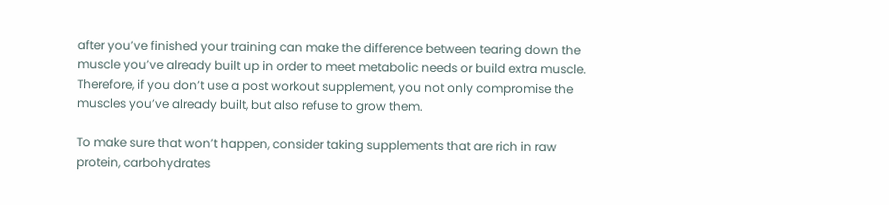after you’ve finished your training can make the difference between tearing down the muscle you’ve already built up in order to meet metabolic needs or build extra muscle. Therefore, if you don’t use a post workout supplement, you not only compromise the muscles you’ve already built, but also refuse to grow them.

To make sure that won’t happen, consider taking supplements that are rich in raw protein, carbohydrates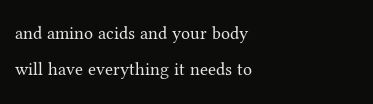and amino acids and your body will have everything it needs to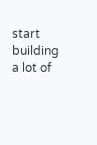start building a lot of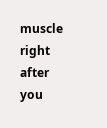muscle right after you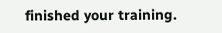finished your training.